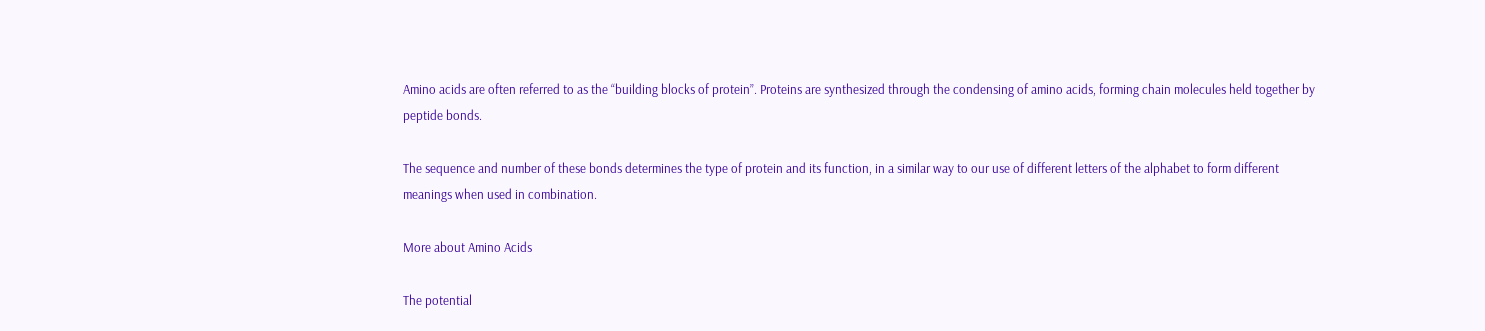Amino acids are often referred to as the “building blocks of protein”. Proteins are synthesized through the condensing of amino acids, forming chain molecules held together by peptide bonds.

The sequence and number of these bonds determines the type of protein and its function, in a similar way to our use of different letters of the alphabet to form different meanings when used in combination.

More about Amino Acids

The potential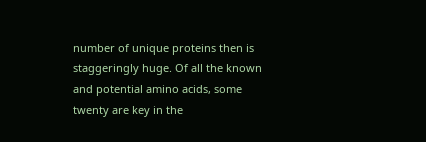number of unique proteins then is staggeringly huge. Of all the known and potential amino acids, some twenty are key in the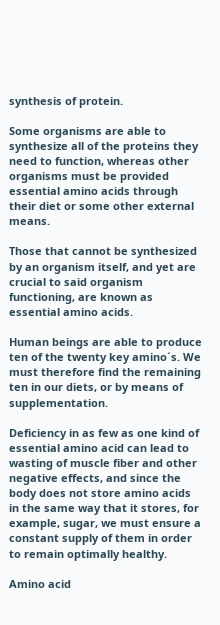synthesis of protein.

Some organisms are able to synthesize all of the proteins they need to function, whereas other organisms must be provided essential amino acids through their diet or some other external means.

Those that cannot be synthesized by an organism itself, and yet are crucial to said organism functioning, are known as essential amino acids.

Human beings are able to produce ten of the twenty key amino´s. We must therefore find the remaining ten in our diets, or by means of supplementation.

Deficiency in as few as one kind of essential amino acid can lead to wasting of muscle fiber and other negative effects, and since the body does not store amino acids in the same way that it stores, for example, sugar, we must ensure a constant supply of them in order to remain optimally healthy.

Amino acid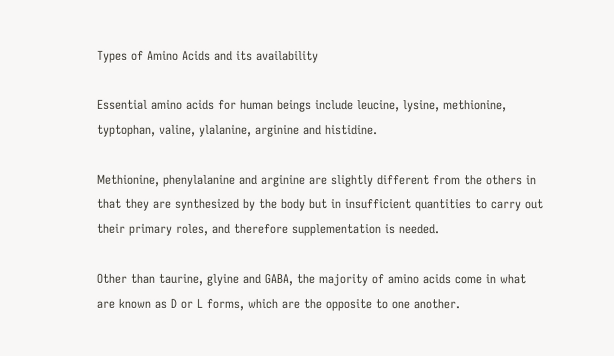Types of Amino Acids and its availability

Essential amino acids for human beings include leucine, lysine, methionine, typtophan, valine, ylalanine, arginine and histidine.

Methionine, phenylalanine and arginine are slightly different from the others in that they are synthesized by the body but in insufficient quantities to carry out their primary roles, and therefore supplementation is needed.

Other than taurine, glyine and GABA, the majority of amino acids come in what are known as D or L forms, which are the opposite to one another.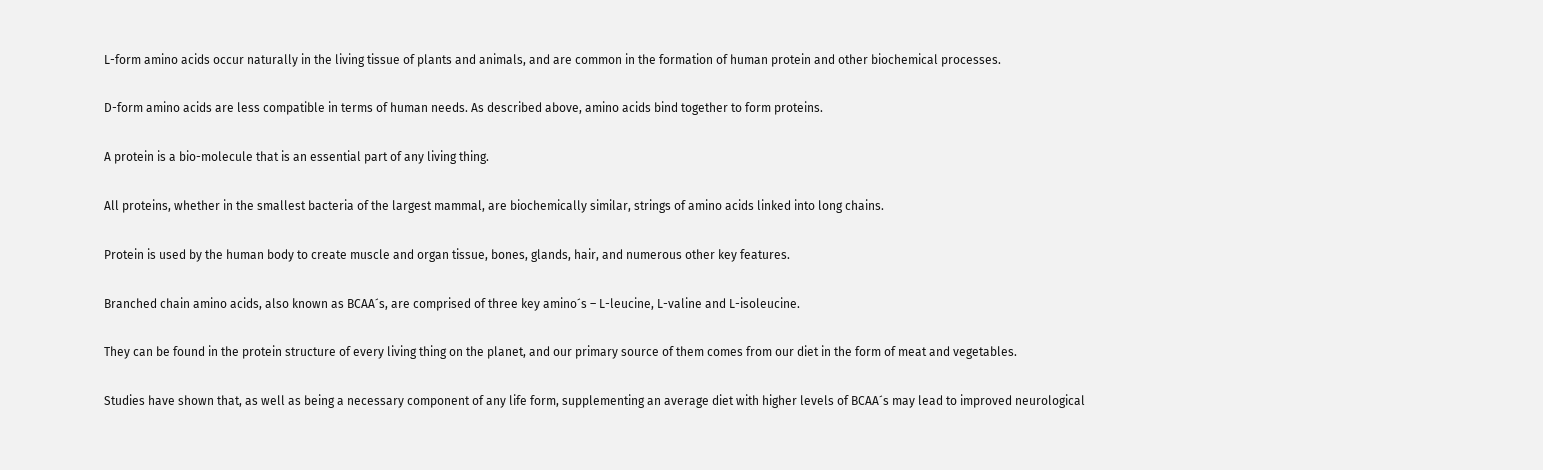L-form amino acids occur naturally in the living tissue of plants and animals, and are common in the formation of human protein and other biochemical processes.

D-form amino acids are less compatible in terms of human needs. As described above, amino acids bind together to form proteins.

A protein is a bio-molecule that is an essential part of any living thing.

All proteins, whether in the smallest bacteria of the largest mammal, are biochemically similar, strings of amino acids linked into long chains.

Protein is used by the human body to create muscle and organ tissue, bones, glands, hair, and numerous other key features.

Branched chain amino acids, also known as BCAA´s, are comprised of three key amino´s – L-leucine, L-valine and L-isoleucine.

They can be found in the protein structure of every living thing on the planet, and our primary source of them comes from our diet in the form of meat and vegetables.

Studies have shown that, as well as being a necessary component of any life form, supplementing an average diet with higher levels of BCAA´s may lead to improved neurological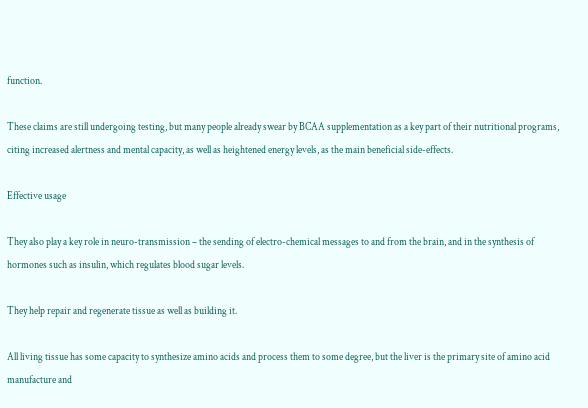function.

These claims are still undergoing testing, but many people already swear by BCAA supplementation as a key part of their nutritional programs, citing increased alertness and mental capacity, as well as heightened energy levels, as the main beneficial side-effects.

Effective usage

They also play a key role in neuro-transmission – the sending of electro-chemical messages to and from the brain, and in the synthesis of hormones such as insulin, which regulates blood sugar levels.

They help repair and regenerate tissue as well as building it.

All living tissue has some capacity to synthesize amino acids and process them to some degree, but the liver is the primary site of amino acid manufacture and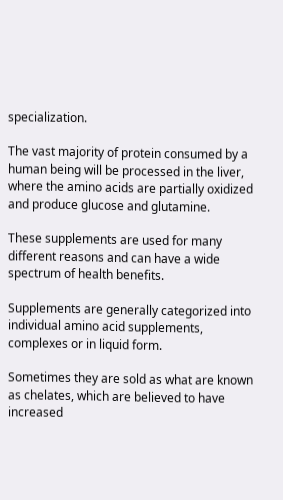specialization.

The vast majority of protein consumed by a human being will be processed in the liver, where the amino acids are partially oxidized and produce glucose and glutamine.

These supplements are used for many different reasons and can have a wide spectrum of health benefits.

Supplements are generally categorized into individual amino acid supplements,  complexes or in liquid form.

Sometimes they are sold as what are known as chelates, which are believed to have increased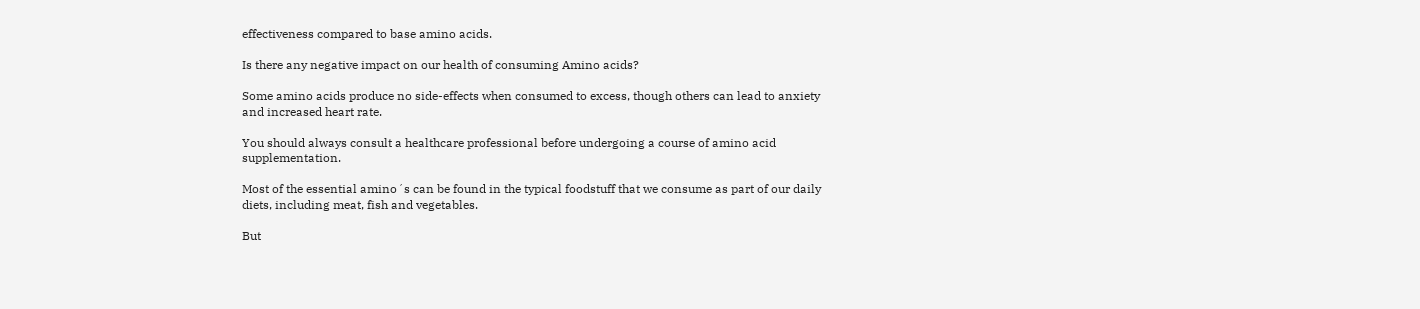effectiveness compared to base amino acids.

Is there any negative impact on our health of consuming Amino acids?

Some amino acids produce no side-effects when consumed to excess, though others can lead to anxiety and increased heart rate.

You should always consult a healthcare professional before undergoing a course of amino acid supplementation.

Most of the essential amino´s can be found in the typical foodstuff that we consume as part of our daily diets, including meat, fish and vegetables.

But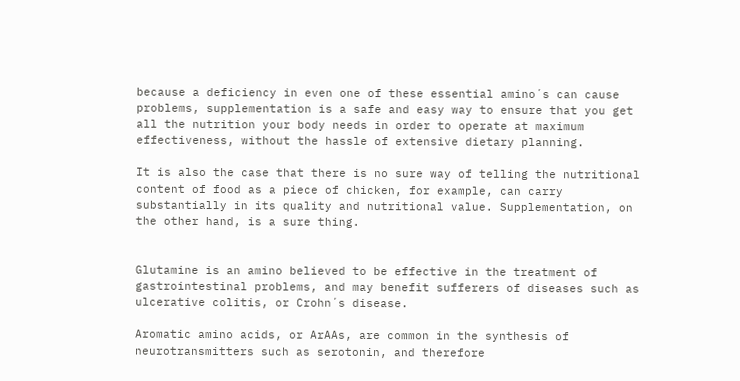because a deficiency in even one of these essential amino´s can cause problems, supplementation is a safe and easy way to ensure that you get all the nutrition your body needs in order to operate at maximum effectiveness, without the hassle of extensive dietary planning.

It is also the case that there is no sure way of telling the nutritional content of food as a piece of chicken, for example, can carry substantially in its quality and nutritional value. Supplementation, on the other hand, is a sure thing.


Glutamine is an amino believed to be effective in the treatment of gastrointestinal problems, and may benefit sufferers of diseases such as ulcerative colitis, or Crohn´s disease.

Aromatic amino acids, or ArAAs, are common in the synthesis of neurotransmitters such as serotonin, and therefore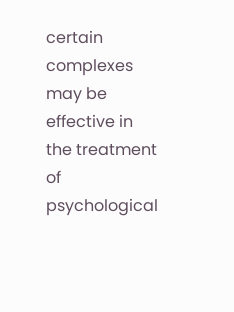certain complexes may be effective in the treatment of psychological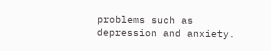problems such as depression and anxiety.